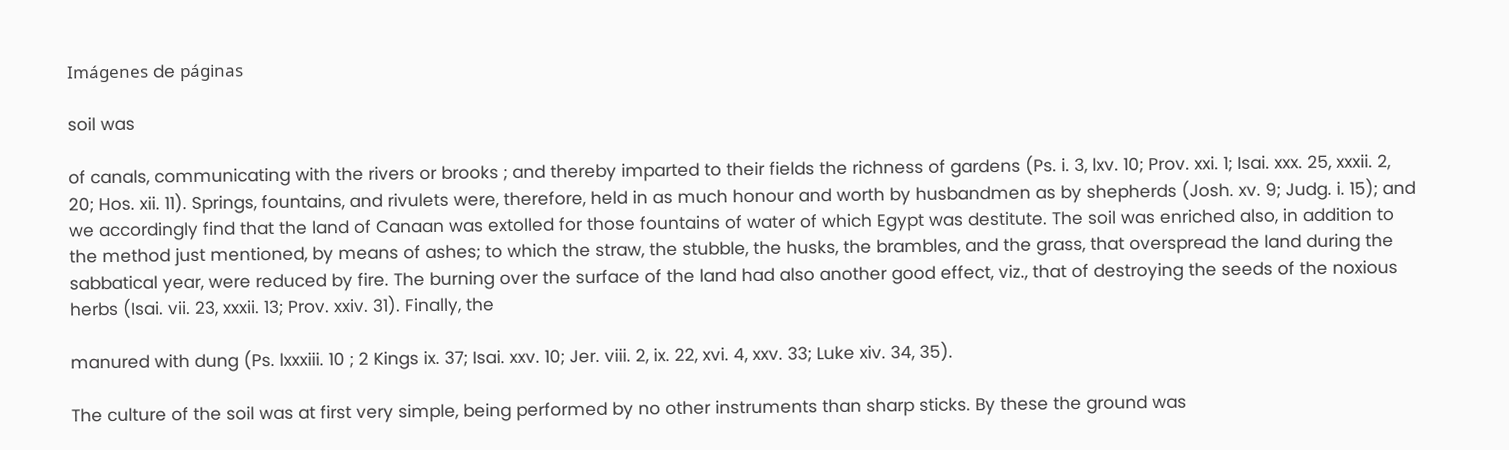Imágenes de páginas

soil was

of canals, communicating with the rivers or brooks ; and thereby imparted to their fields the richness of gardens (Ps. i. 3, lxv. 10; Prov. xxi. 1; Isai. xxx. 25, xxxii. 2, 20; Hos. xii. 11). Springs, fountains, and rivulets were, therefore, held in as much honour and worth by husbandmen as by shepherds (Josh. xv. 9; Judg. i. 15); and we accordingly find that the land of Canaan was extolled for those fountains of water of which Egypt was destitute. The soil was enriched also, in addition to the method just mentioned, by means of ashes; to which the straw, the stubble, the husks, the brambles, and the grass, that overspread the land during the sabbatical year, were reduced by fire. The burning over the surface of the land had also another good effect, viz., that of destroying the seeds of the noxious herbs (Isai. vii. 23, xxxii. 13; Prov. xxiv. 31). Finally, the

manured with dung (Ps. lxxxiii. 10 ; 2 Kings ix. 37; Isai. xxv. 10; Jer. viii. 2, ix. 22, xvi. 4, xxv. 33; Luke xiv. 34, 35).

The culture of the soil was at first very simple, being performed by no other instruments than sharp sticks. By these the ground was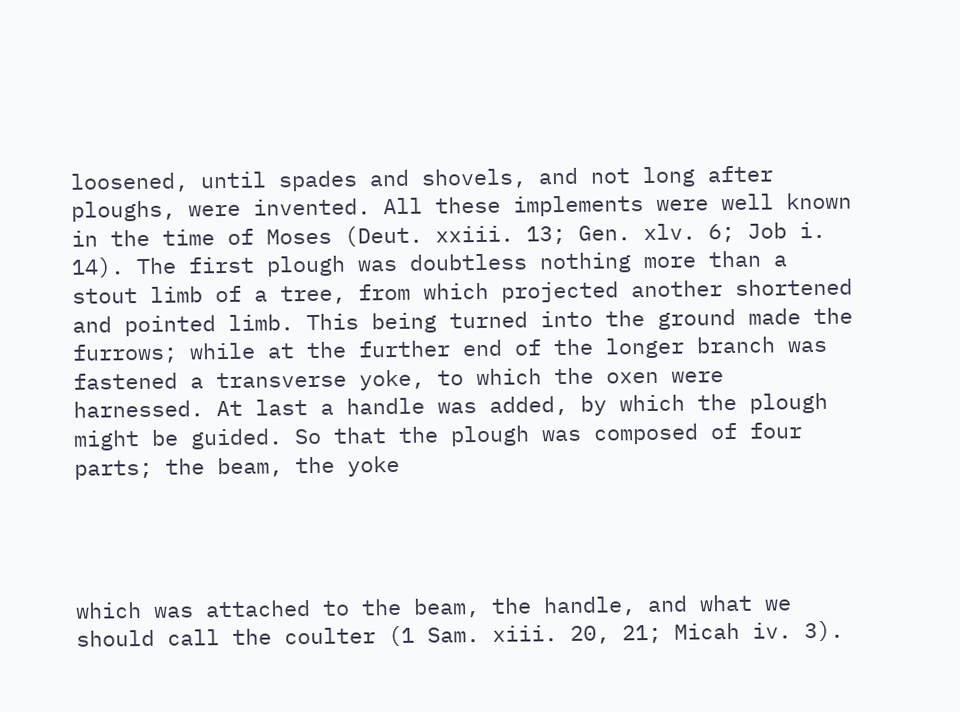loosened, until spades and shovels, and not long after ploughs, were invented. All these implements were well known in the time of Moses (Deut. xxiii. 13; Gen. xlv. 6; Job i. 14). The first plough was doubtless nothing more than a stout limb of a tree, from which projected another shortened and pointed limb. This being turned into the ground made the furrows; while at the further end of the longer branch was fastened a transverse yoke, to which the oxen were harnessed. At last a handle was added, by which the plough might be guided. So that the plough was composed of four parts; the beam, the yoke




which was attached to the beam, the handle, and what we should call the coulter (1 Sam. xiii. 20, 21; Micah iv. 3).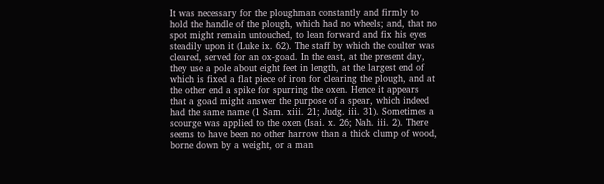It was necessary for the ploughman constantly and firmly to hold the handle of the plough, which had no wheels; and, that no spot might remain untouched, to lean forward and fix his eyes steadily upon it (Luke ix. 62). The staff by which the coulter was cleared, served for an ox-goad. In the east, at the present day, they use a pole about eight feet in length, at the largest end of which is fixed a flat piece of iron for clearing the plough, and at the other end a spike for spurring the oxen. Hence it appears that a goad might answer the purpose of a spear, which indeed had the same name (1 Sam. xiii. 21; Judg. iii. 31). Sometimes a scourge was applied to the oxen (Isai. x. 26; Nah. iii. 2). There seems to have been no other harrow than a thick clump of wood, borne down by a weight, or a man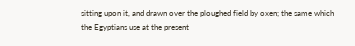sitting upon it, and drawn over the ploughed field by oxen; the same which the Egyptians use at the present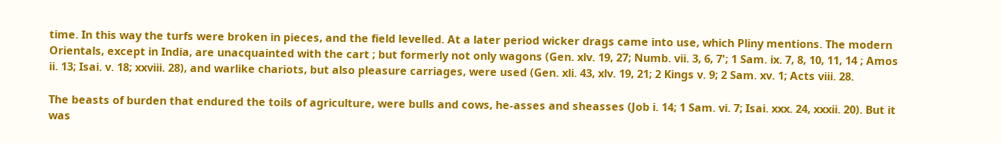time. In this way the turfs were broken in pieces, and the field levelled. At a later period wicker drags came into use, which Pliny mentions. The modern Orientals, except in India, are unacquainted with the cart ; but formerly not only wagons (Gen. xlv. 19, 27; Numb. vii. 3, 6, 7'; 1 Sam. ix. 7, 8, 10, 11, 14 ; Amos ii. 13; Isai. v. 18; xxviii. 28), and warlike chariots, but also pleasure carriages, were used (Gen. xli. 43, xlv. 19, 21; 2 Kings v. 9; 2 Sam. xv. 1; Acts viii. 28.

The beasts of burden that endured the toils of agriculture, were bulls and cows, he-asses and sheasses (Job i. 14; 1 Sam. vi. 7; Isai. xxx. 24, xxxii. 20). But it was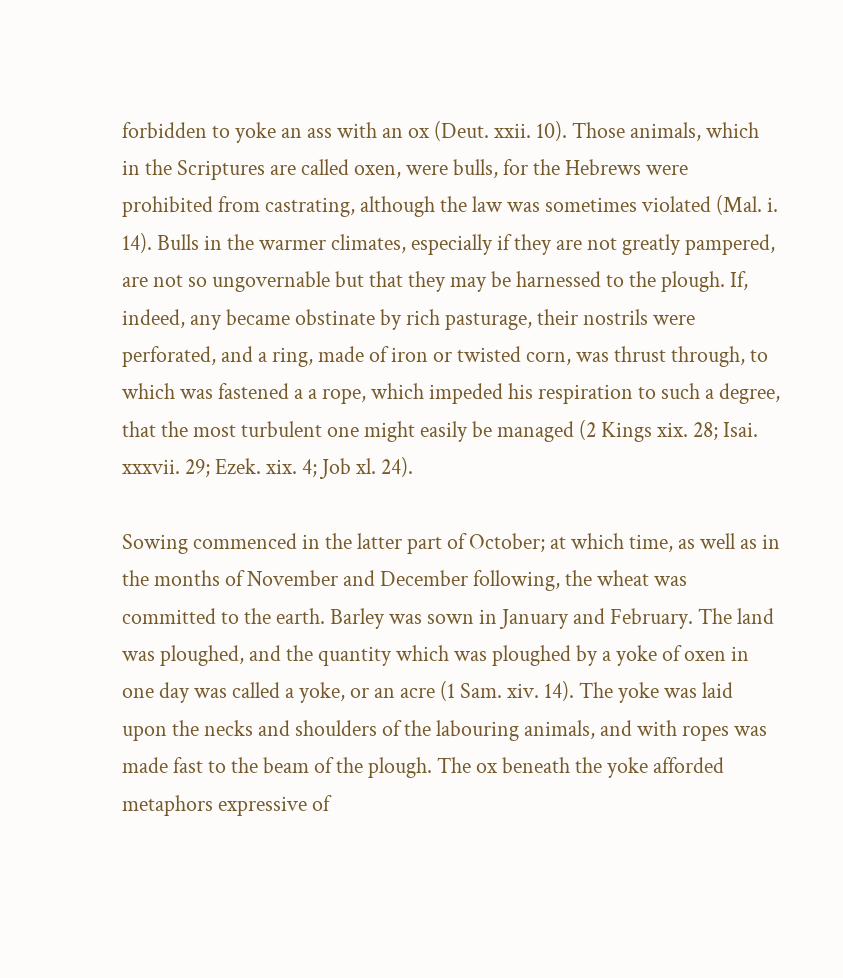forbidden to yoke an ass with an ox (Deut. xxii. 10). Those animals, which in the Scriptures are called oxen, were bulls, for the Hebrews were prohibited from castrating, although the law was sometimes violated (Mal. i. 14). Bulls in the warmer climates, especially if they are not greatly pampered, are not so ungovernable but that they may be harnessed to the plough. If, indeed, any became obstinate by rich pasturage, their nostrils were perforated, and a ring, made of iron or twisted corn, was thrust through, to which was fastened a a rope, which impeded his respiration to such a degree, that the most turbulent one might easily be managed (2 Kings xix. 28; Isai. xxxvii. 29; Ezek. xix. 4; Job xl. 24).

Sowing commenced in the latter part of October; at which time, as well as in the months of November and December following, the wheat was committed to the earth. Barley was sown in January and February. The land was ploughed, and the quantity which was ploughed by a yoke of oxen in one day was called a yoke, or an acre (1 Sam. xiv. 14). The yoke was laid upon the necks and shoulders of the labouring animals, and with ropes was made fast to the beam of the plough. The ox beneath the yoke afforded metaphors expressive of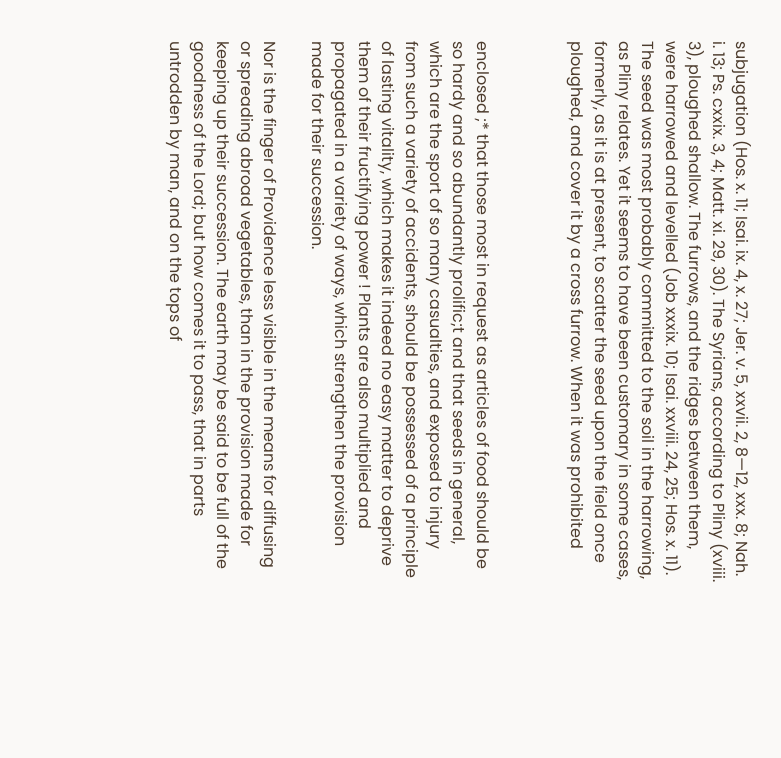subjugation (Hos. x. 11; Isai. ix. 4, x. 27; Jer. v. 5, xxvii. 2, 8—12, xxx. 8; Nah. i. 13; Ps. cxxix. 3, 4; Matt. xi. 29, 30). The Syrians, according to Pliny (xviii. 3), ploughed shallow. The furrows, and the ridges between them, were harrowed and levelled (Job xxxix. 10; Isai. xxviii. 24, 25; Hos. x. 11). The seed was most probably committed to the soil in the harrowing, as Pliny relates. Yet it seems to have been customary in some cases, formerly, as it is at present, to scatter the seed upon the field once ploughed, and cover it by a cross furrow. When it was prohibited



enclosed ;* that those most in request as articles of food should be so hardy and so abundantly prolific;t and that seeds in general, which are the sport of so many casualties, and exposed to injury from such a variety of accidents, should be possessed of a principle of lasting vitality, which makes it indeed no easy matter to deprive them of their fructifying power ! Plants are also multiplied and propagated in a variety of ways, which strengthen the provision made for their succession.

Nor is the finger of Providence less visible in the means for diffusing or spreading abroad vegetables, than in the provision made for keeping up their succession. The earth may be said to be full of the goodness of the Lord; but how comes it to pass, that in parts untrodden by man, and on the tops of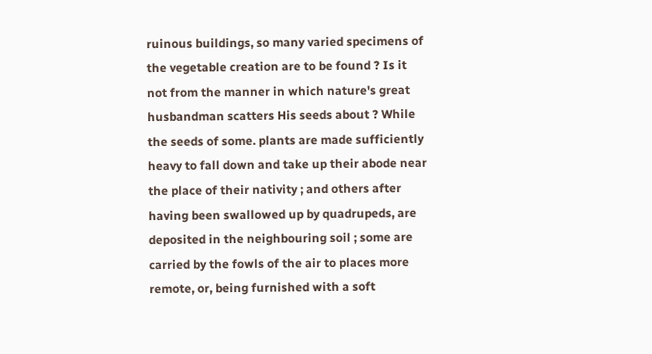ruinous buildings, so many varied specimens of the vegetable creation are to be found ? Is it not from the manner in which nature's great husbandman scatters His seeds about ? While the seeds of some. plants are made sufficiently heavy to fall down and take up their abode near the place of their nativity ; and others after having been swallowed up by quadrupeds, are deposited in the neighbouring soil ; some are carried by the fowls of the air to places more remote, or, being furnished with a soft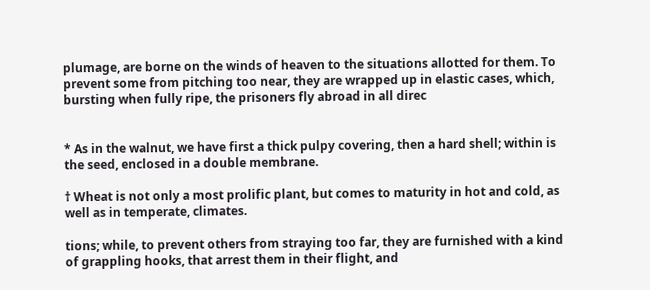plumage, are borne on the winds of heaven to the situations allotted for them. To prevent some from pitching too near, they are wrapped up in elastic cases, which, bursting when fully ripe, the prisoners fly abroad in all direc


* As in the walnut, we have first a thick pulpy covering, then a hard shell; within is the seed, enclosed in a double membrane.

† Wheat is not only a most prolific plant, but comes to maturity in hot and cold, as well as in temperate, climates.

tions; while, to prevent others from straying too far, they are furnished with a kind of grappling hooks, that arrest them in their flight, and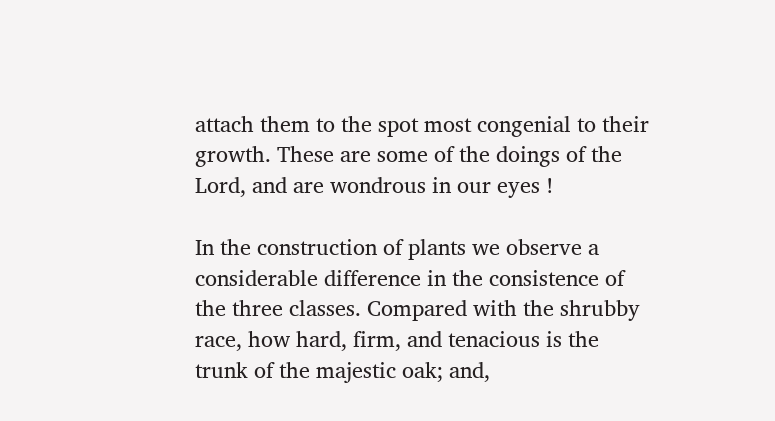attach them to the spot most congenial to their growth. These are some of the doings of the Lord, and are wondrous in our eyes !

In the construction of plants we observe a considerable difference in the consistence of the three classes. Compared with the shrubby race, how hard, firm, and tenacious is the trunk of the majestic oak; and,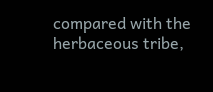compared with the herbaceous tribe,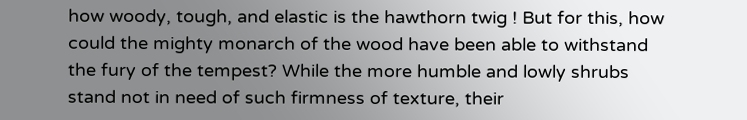how woody, tough, and elastic is the hawthorn twig ! But for this, how could the mighty monarch of the wood have been able to withstand the fury of the tempest? While the more humble and lowly shrubs stand not in need of such firmness of texture, their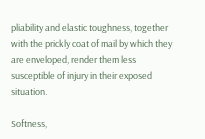pliability and elastic toughness, together with the prickly coat of mail by which they are enveloped, render them less susceptible of injury in their exposed situation.

Softness,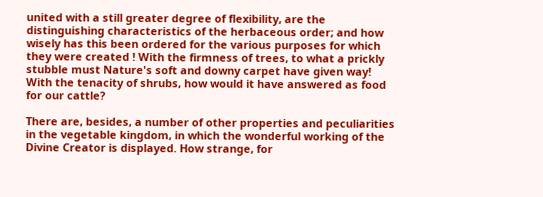united with a still greater degree of flexibility, are the distinguishing characteristics of the herbaceous order; and how wisely has this been ordered for the various purposes for which they were created ! With the firmness of trees, to what a prickly stubble must Nature's soft and downy carpet have given way! With the tenacity of shrubs, how would it have answered as food for our cattle?

There are, besides, a number of other properties and peculiarities in the vegetable kingdom, in which the wonderful working of the Divine Creator is displayed. How strange, for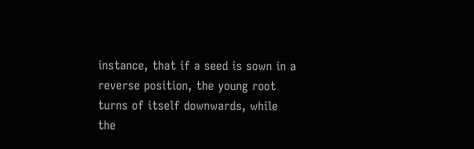instance, that if a seed is sown in a reverse position, the young root turns of itself downwards, while the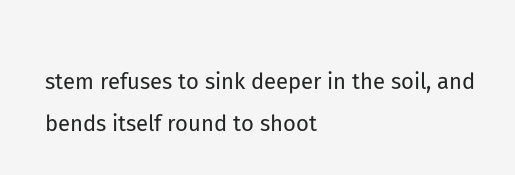stem refuses to sink deeper in the soil, and bends itself round to shoot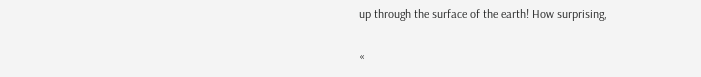up through the surface of the earth! How surprising,

«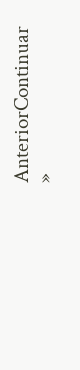AnteriorContinuar »